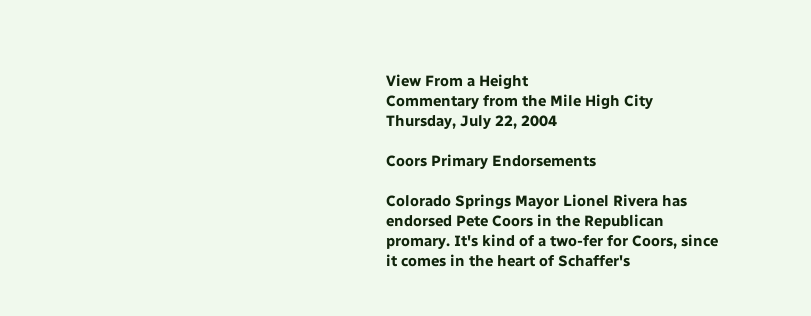View From a Height
Commentary from the Mile High City
Thursday, July 22, 2004

Coors Primary Endorsements

Colorado Springs Mayor Lionel Rivera has endorsed Pete Coors in the Republican promary. It's kind of a two-fer for Coors, since it comes in the heart of Schaffer's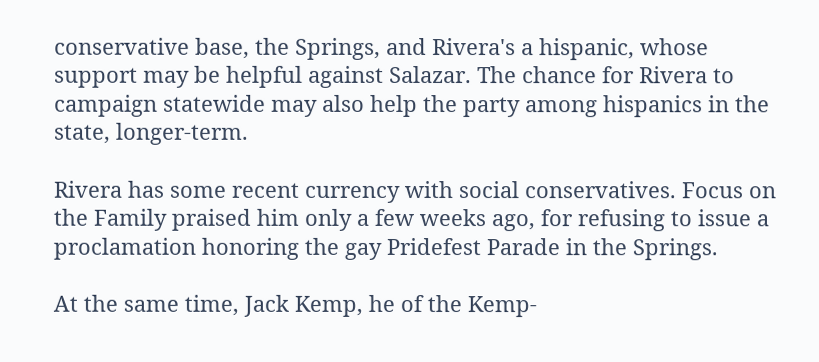conservative base, the Springs, and Rivera's a hispanic, whose support may be helpful against Salazar. The chance for Rivera to campaign statewide may also help the party among hispanics in the state, longer-term.

Rivera has some recent currency with social conservatives. Focus on the Family praised him only a few weeks ago, for refusing to issue a proclamation honoring the gay Pridefest Parade in the Springs.

At the same time, Jack Kemp, he of the Kemp-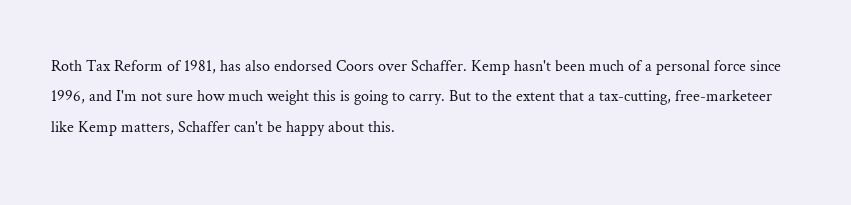Roth Tax Reform of 1981, has also endorsed Coors over Schaffer. Kemp hasn't been much of a personal force since 1996, and I'm not sure how much weight this is going to carry. But to the extent that a tax-cutting, free-marketeer like Kemp matters, Schaffer can't be happy about this.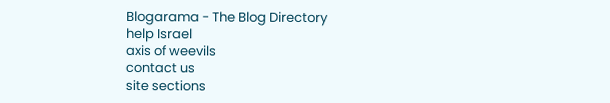Blogarama - The Blog Directory
help Israel
axis of weevils
contact us
site sections